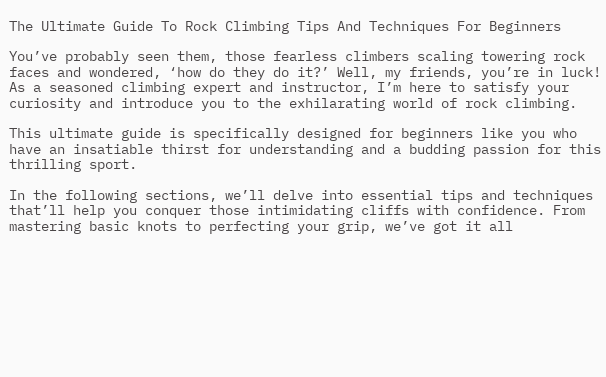The Ultimate Guide To Rock Climbing Tips And Techniques For Beginners

You’ve probably seen them, those fearless climbers scaling towering rock faces and wondered, ‘how do they do it?’ Well, my friends, you’re in luck! As a seasoned climbing expert and instructor, I’m here to satisfy your curiosity and introduce you to the exhilarating world of rock climbing.

This ultimate guide is specifically designed for beginners like you who have an insatiable thirst for understanding and a budding passion for this thrilling sport.

In the following sections, we’ll delve into essential tips and techniques that’ll help you conquer those intimidating cliffs with confidence. From mastering basic knots to perfecting your grip, we’ve got it all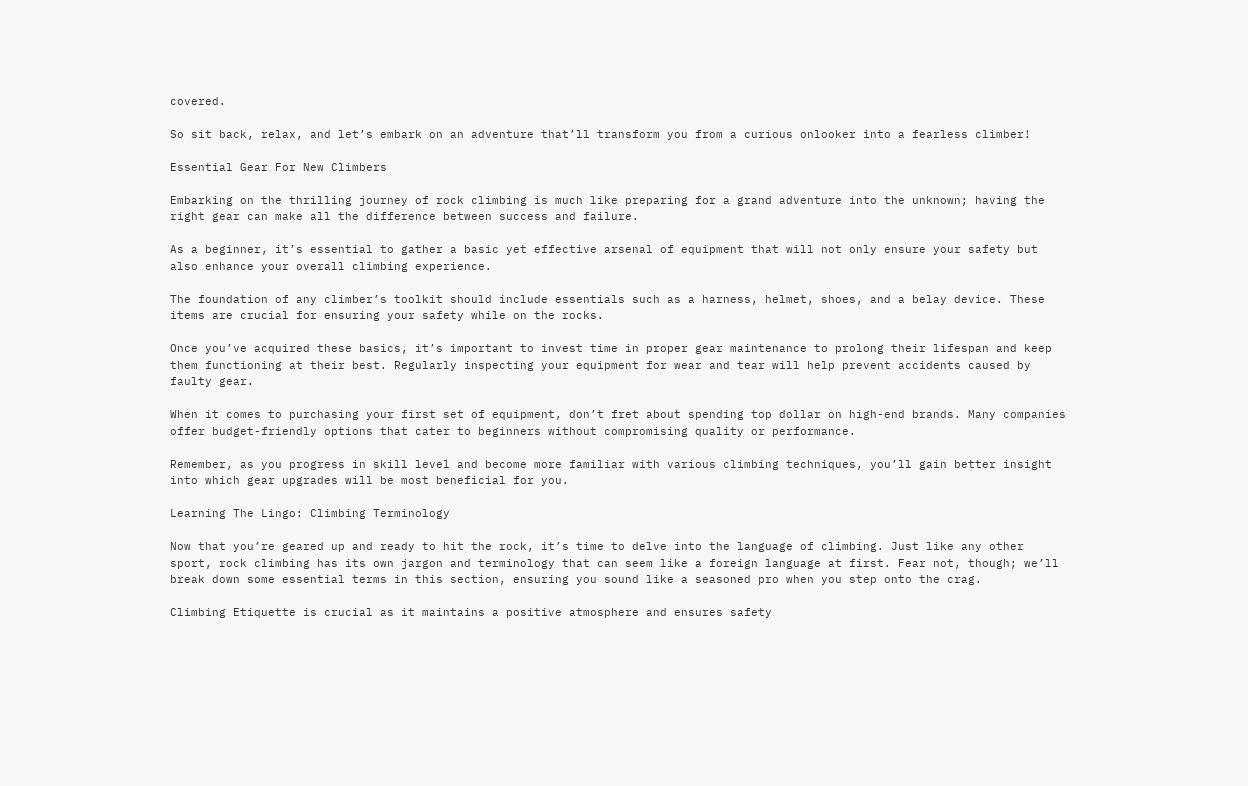covered.

So sit back, relax, and let’s embark on an adventure that’ll transform you from a curious onlooker into a fearless climber!

Essential Gear For New Climbers

Embarking on the thrilling journey of rock climbing is much like preparing for a grand adventure into the unknown; having the right gear can make all the difference between success and failure.

As a beginner, it’s essential to gather a basic yet effective arsenal of equipment that will not only ensure your safety but also enhance your overall climbing experience.

The foundation of any climber’s toolkit should include essentials such as a harness, helmet, shoes, and a belay device. These items are crucial for ensuring your safety while on the rocks.

Once you’ve acquired these basics, it’s important to invest time in proper gear maintenance to prolong their lifespan and keep them functioning at their best. Regularly inspecting your equipment for wear and tear will help prevent accidents caused by faulty gear.

When it comes to purchasing your first set of equipment, don’t fret about spending top dollar on high-end brands. Many companies offer budget-friendly options that cater to beginners without compromising quality or performance.

Remember, as you progress in skill level and become more familiar with various climbing techniques, you’ll gain better insight into which gear upgrades will be most beneficial for you.

Learning The Lingo: Climbing Terminology

Now that you’re geared up and ready to hit the rock, it’s time to delve into the language of climbing. Just like any other sport, rock climbing has its own jargon and terminology that can seem like a foreign language at first. Fear not, though; we’ll break down some essential terms in this section, ensuring you sound like a seasoned pro when you step onto the crag.

Climbing Etiquette is crucial as it maintains a positive atmosphere and ensures safety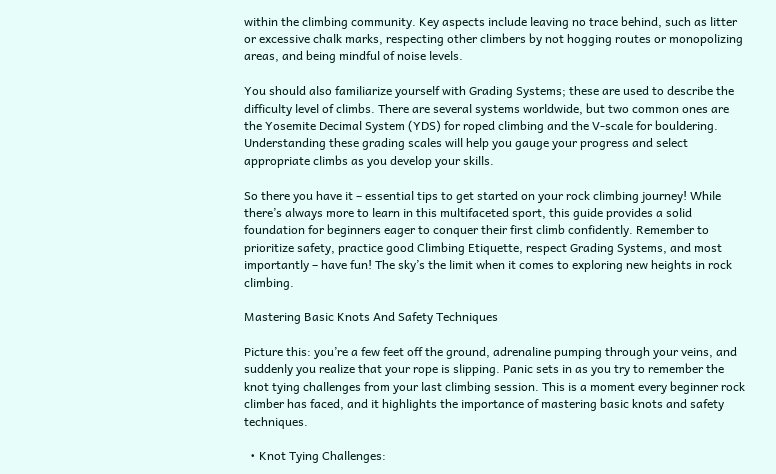within the climbing community. Key aspects include leaving no trace behind, such as litter or excessive chalk marks, respecting other climbers by not hogging routes or monopolizing areas, and being mindful of noise levels.

You should also familiarize yourself with Grading Systems; these are used to describe the difficulty level of climbs. There are several systems worldwide, but two common ones are the Yosemite Decimal System (YDS) for roped climbing and the V-scale for bouldering. Understanding these grading scales will help you gauge your progress and select appropriate climbs as you develop your skills.

So there you have it – essential tips to get started on your rock climbing journey! While there’s always more to learn in this multifaceted sport, this guide provides a solid foundation for beginners eager to conquer their first climb confidently. Remember to prioritize safety, practice good Climbing Etiquette, respect Grading Systems, and most importantly – have fun! The sky’s the limit when it comes to exploring new heights in rock climbing.

Mastering Basic Knots And Safety Techniques

Picture this: you’re a few feet off the ground, adrenaline pumping through your veins, and suddenly you realize that your rope is slipping. Panic sets in as you try to remember the knot tying challenges from your last climbing session. This is a moment every beginner rock climber has faced, and it highlights the importance of mastering basic knots and safety techniques.

  • Knot Tying Challenges: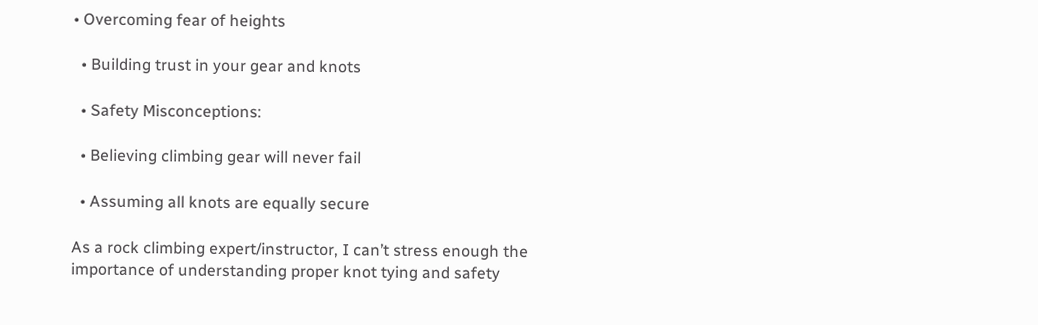• Overcoming fear of heights

  • Building trust in your gear and knots

  • Safety Misconceptions:

  • Believing climbing gear will never fail

  • Assuming all knots are equally secure

As a rock climbing expert/instructor, I can’t stress enough the importance of understanding proper knot tying and safety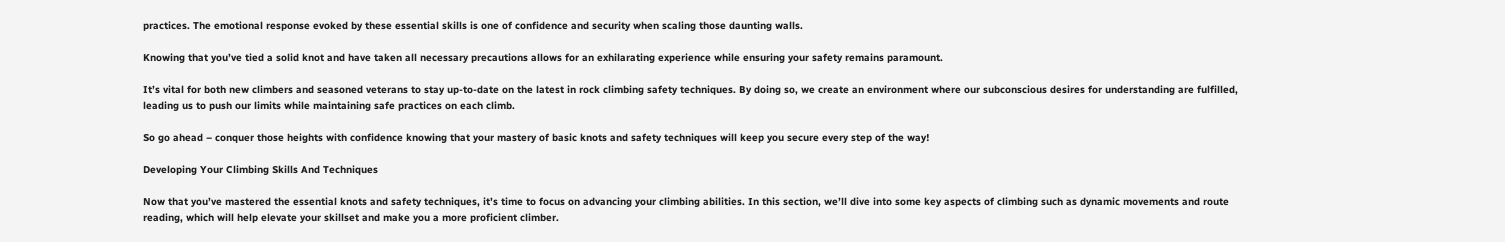practices. The emotional response evoked by these essential skills is one of confidence and security when scaling those daunting walls.

Knowing that you’ve tied a solid knot and have taken all necessary precautions allows for an exhilarating experience while ensuring your safety remains paramount.

It’s vital for both new climbers and seasoned veterans to stay up-to-date on the latest in rock climbing safety techniques. By doing so, we create an environment where our subconscious desires for understanding are fulfilled, leading us to push our limits while maintaining safe practices on each climb.

So go ahead – conquer those heights with confidence knowing that your mastery of basic knots and safety techniques will keep you secure every step of the way!

Developing Your Climbing Skills And Techniques

Now that you’ve mastered the essential knots and safety techniques, it’s time to focus on advancing your climbing abilities. In this section, we’ll dive into some key aspects of climbing such as dynamic movements and route reading, which will help elevate your skillset and make you a more proficient climber.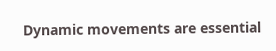Dynamic movements are essential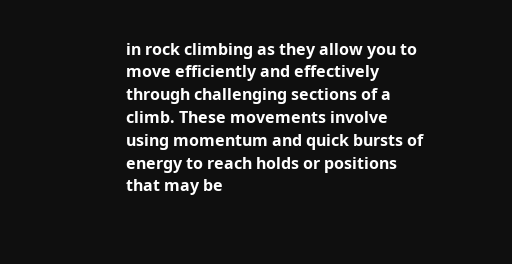in rock climbing as they allow you to move efficiently and effectively through challenging sections of a climb. These movements involve using momentum and quick bursts of energy to reach holds or positions that may be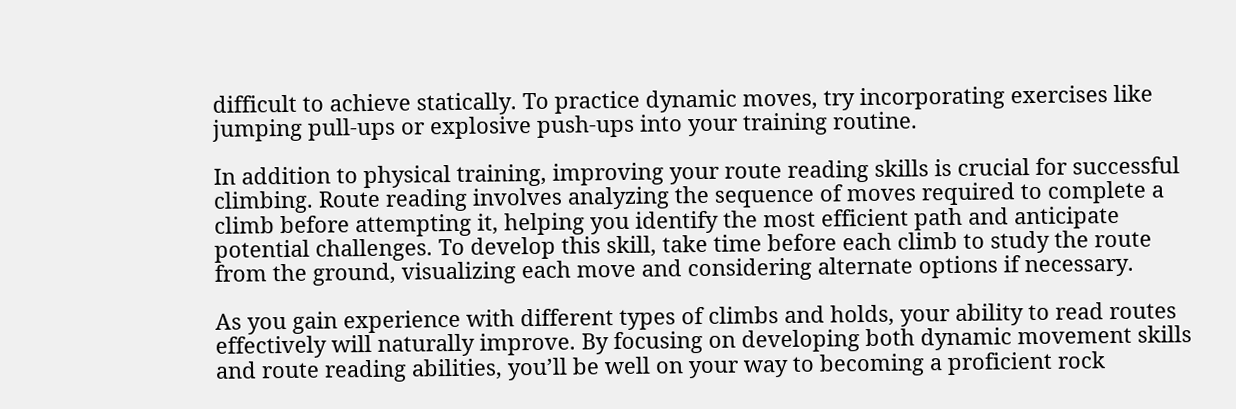difficult to achieve statically. To practice dynamic moves, try incorporating exercises like jumping pull-ups or explosive push-ups into your training routine.

In addition to physical training, improving your route reading skills is crucial for successful climbing. Route reading involves analyzing the sequence of moves required to complete a climb before attempting it, helping you identify the most efficient path and anticipate potential challenges. To develop this skill, take time before each climb to study the route from the ground, visualizing each move and considering alternate options if necessary.

As you gain experience with different types of climbs and holds, your ability to read routes effectively will naturally improve. By focusing on developing both dynamic movement skills and route reading abilities, you’ll be well on your way to becoming a proficient rock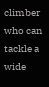climber who can tackle a wide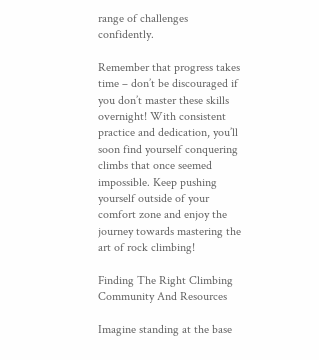range of challenges confidently.

Remember that progress takes time – don’t be discouraged if you don’t master these skills overnight! With consistent practice and dedication, you’ll soon find yourself conquering climbs that once seemed impossible. Keep pushing yourself outside of your comfort zone and enjoy the journey towards mastering the art of rock climbing!

Finding The Right Climbing Community And Resources

Imagine standing at the base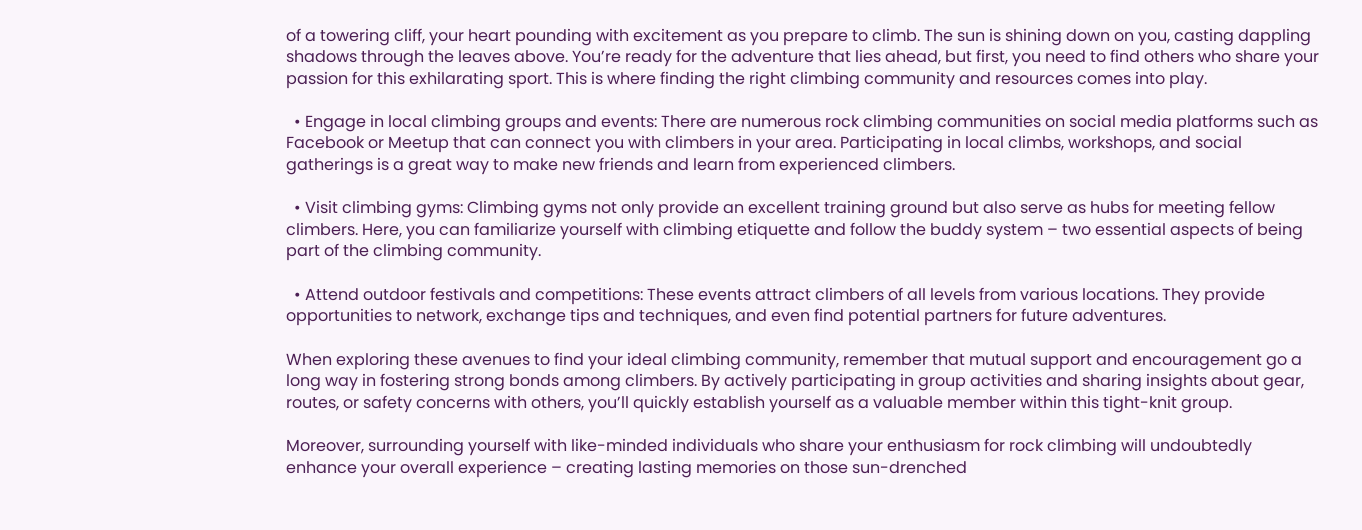of a towering cliff, your heart pounding with excitement as you prepare to climb. The sun is shining down on you, casting dappling shadows through the leaves above. You’re ready for the adventure that lies ahead, but first, you need to find others who share your passion for this exhilarating sport. This is where finding the right climbing community and resources comes into play.

  • Engage in local climbing groups and events: There are numerous rock climbing communities on social media platforms such as Facebook or Meetup that can connect you with climbers in your area. Participating in local climbs, workshops, and social gatherings is a great way to make new friends and learn from experienced climbers.

  • Visit climbing gyms: Climbing gyms not only provide an excellent training ground but also serve as hubs for meeting fellow climbers. Here, you can familiarize yourself with climbing etiquette and follow the buddy system – two essential aspects of being part of the climbing community.

  • Attend outdoor festivals and competitions: These events attract climbers of all levels from various locations. They provide opportunities to network, exchange tips and techniques, and even find potential partners for future adventures.

When exploring these avenues to find your ideal climbing community, remember that mutual support and encouragement go a long way in fostering strong bonds among climbers. By actively participating in group activities and sharing insights about gear, routes, or safety concerns with others, you’ll quickly establish yourself as a valuable member within this tight-knit group.

Moreover, surrounding yourself with like-minded individuals who share your enthusiasm for rock climbing will undoubtedly enhance your overall experience – creating lasting memories on those sun-drenched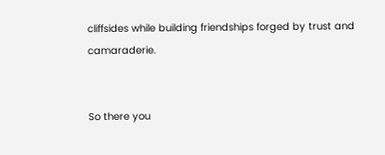cliffsides while building friendships forged by trust and camaraderie.


So there you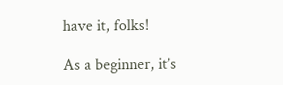have it, folks!

As a beginner, it’s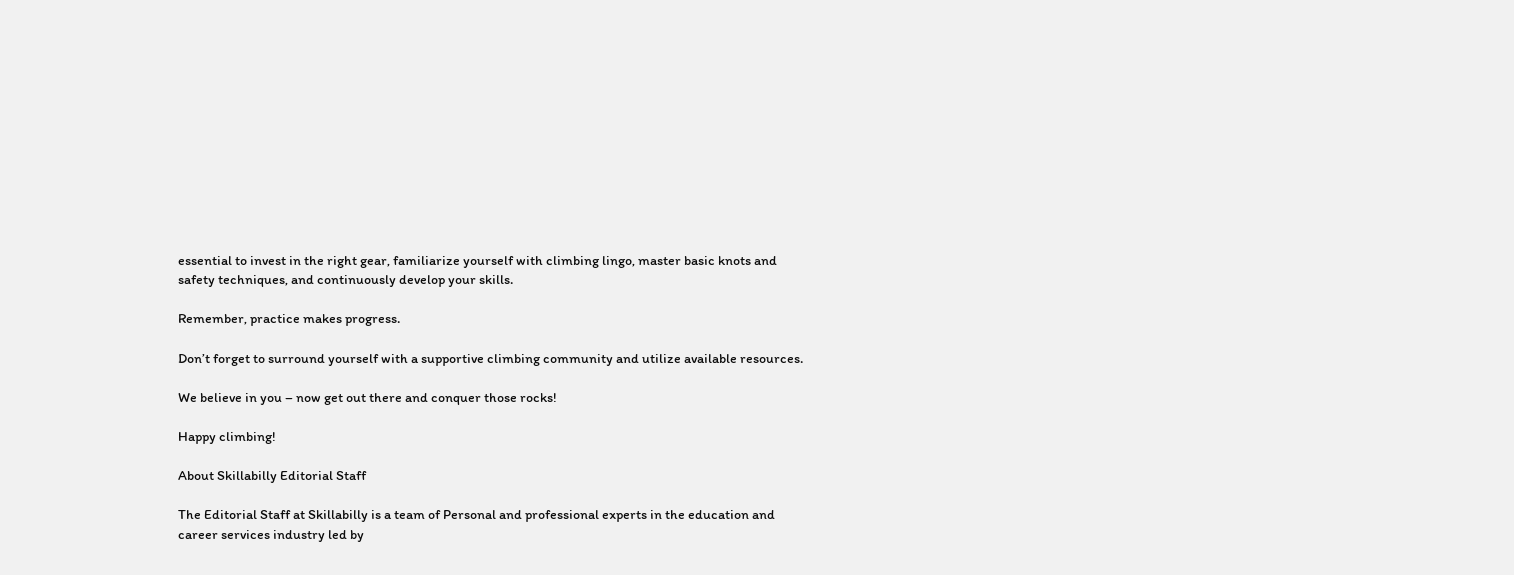essential to invest in the right gear, familiarize yourself with climbing lingo, master basic knots and safety techniques, and continuously develop your skills.

Remember, practice makes progress.

Don’t forget to surround yourself with a supportive climbing community and utilize available resources.

We believe in you – now get out there and conquer those rocks!

Happy climbing!

About Skillabilly Editorial Staff

The Editorial Staff at Skillabilly is a team of Personal and professional experts in the education and career services industry led by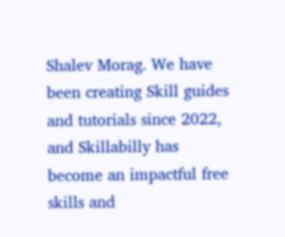Shalev Morag. We have been creating Skill guides and tutorials since 2022, and Skillabilly has become an impactful free skills and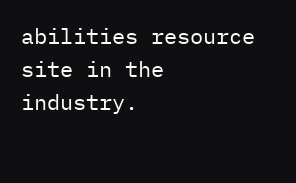abilities resource site in the industry.